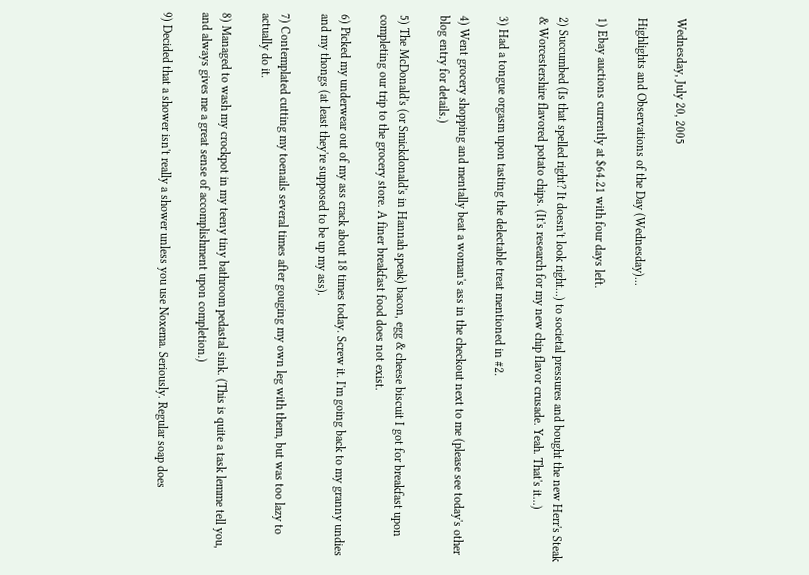Wednesday, July 20, 2005

Highlights and Observations of the Day (Wednesday)...

1) Ebay auctions currently at $64.21 with four days left.

2) Succumbed (Is that spelled right? It doesn't look right...) to societal pressures and bought the new Herr's Steak & Worcestershire flavored potato chips. (It's research for my new chip flavor crusade. Yeah. That's it...)

3) Had a tongue orgasm upon tasting the delectable treat mentioned in #2.

4) Went grocery shopping and mentally beat a woman's ass in the checkout next to me (please see today's other blog entry for details.)

5) The McDonald's (or Smickdonald's in Hannah speak) bacon, egg & cheese biscuit I got for breakfast upon completing our trip to the grocery store. A finer breakfast food does not exist.

6) Picked my underwear out of my ass crack about 18 times today. Screw it. I'm going back to my granny undies and my thongs (at least they're supposed to be up my ass).

7) Contemplated cutting my toenails several times after gouging my own leg with them, but was too lazy to actually do it.

8) Managed to wash my crockpot in my teeny tiny bathroom pedastal sink. (This is quite a task lemme tell you, and always gives me a great sense of accomplishment upon completion.)

9) Decided that a shower isn't really a shower unless you use Noxema. Seriously. Regular soap does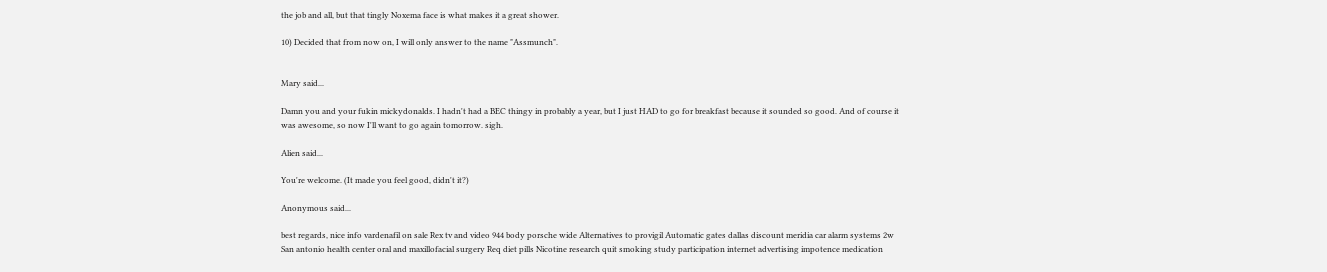the job and all, but that tingly Noxema face is what makes it a great shower.

10) Decided that from now on, I will only answer to the name "Assmunch".


Mary said...

Damn you and your fukin mickydonalds. I hadn't had a BEC thingy in probably a year, but I just HAD to go for breakfast because it sounded so good. And of course it was awesome, so now I'll want to go again tomorrow. sigh.

Alien said...

You're welcome. (It made you feel good, didn't it?)

Anonymous said...

best regards, nice info vardenafil on sale Rex tv and video 944 body porsche wide Alternatives to provigil Automatic gates dallas discount meridia car alarm systems 2w San antonio health center oral and maxillofacial surgery Req diet pills Nicotine research quit smoking study participation internet advertising impotence medication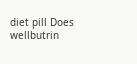diet pill Does wellbutrin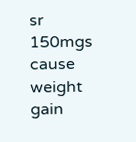sr 150mgs cause weight gain